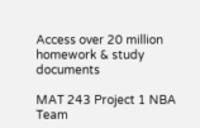Access over 20 million homework & study documents

MAT 243 Project 1 NBA Team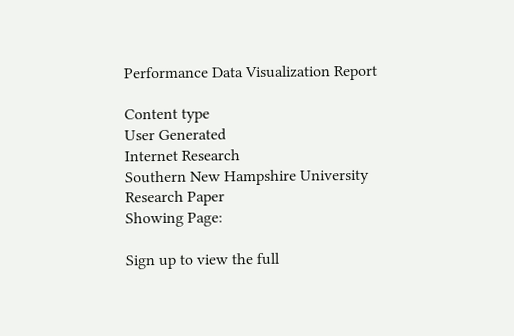Performance Data Visualization Report

Content type
User Generated
Internet Research
Southern New Hampshire University
Research Paper
Showing Page:

Sign up to view the full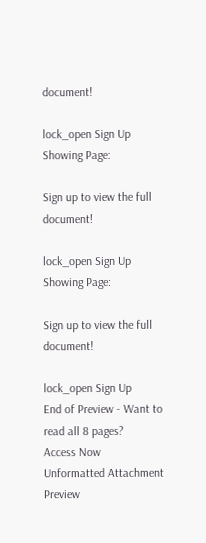document!

lock_open Sign Up
Showing Page:

Sign up to view the full document!

lock_open Sign Up
Showing Page:

Sign up to view the full document!

lock_open Sign Up
End of Preview - Want to read all 8 pages?
Access Now
Unformatted Attachment Preview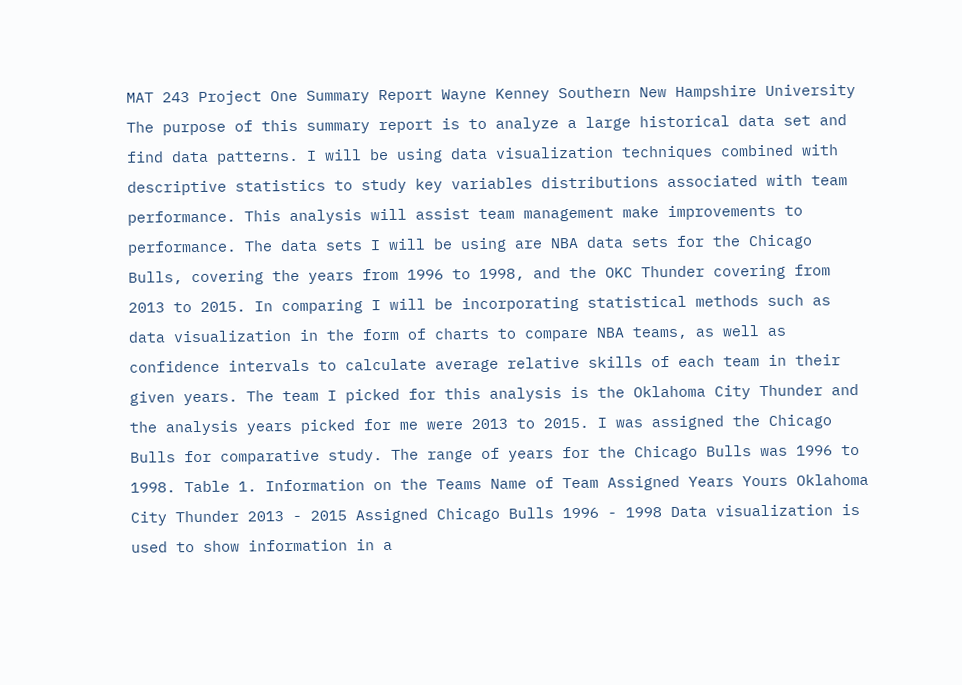MAT 243 Project One Summary Report Wayne Kenney Southern New Hampshire University The purpose of this summary report is to analyze a large historical data set and find data patterns. I will be using data visualization techniques combined with descriptive statistics to study key variables distributions associated with team performance. This analysis will assist team management make improvements to performance. The data sets I will be using are NBA data sets for the Chicago Bulls, covering the years from 1996 to 1998, and the OKC Thunder covering from 2013 to 2015. In comparing I will be incorporating statistical methods such as data visualization in the form of charts to compare NBA teams, as well as confidence intervals to calculate average relative skills of each team in their given years. The team I picked for this analysis is the Oklahoma City Thunder and the analysis years picked for me were 2013 to 2015. I was assigned the Chicago Bulls for comparative study. The range of years for the Chicago Bulls was 1996 to 1998. Table 1. Information on the Teams Name of Team Assigned Years Yours Oklahoma City Thunder 2013 - 2015 Assigned Chicago Bulls 1996 - 1998 Data visualization is used to show information in a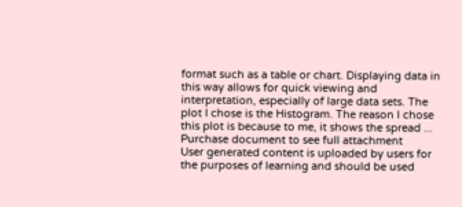format such as a table or chart. Displaying data in this way allows for quick viewing and interpretation, especially of large data sets. The plot I chose is the Histogram. The reason I chose this plot is because to me, it shows the spread ...
Purchase document to see full attachment
User generated content is uploaded by users for the purposes of learning and should be used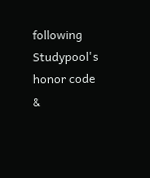following Studypool's honor code &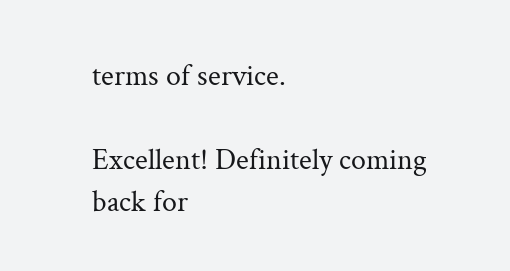terms of service.

Excellent! Definitely coming back for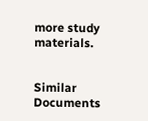more study materials.


Similar Documents